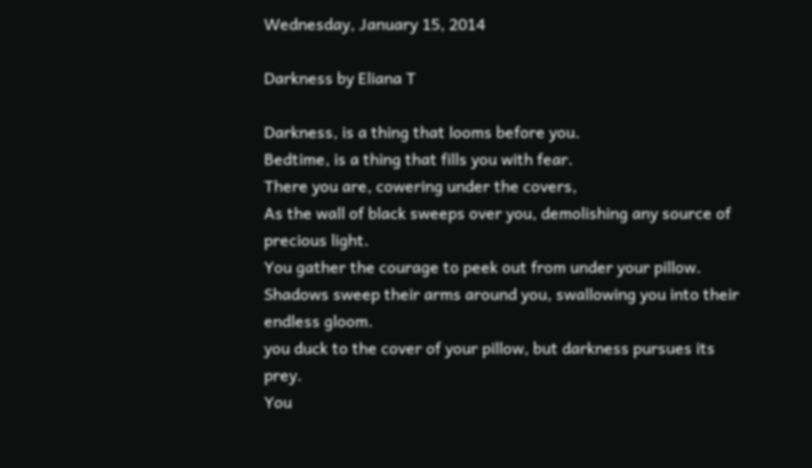Wednesday, January 15, 2014

Darkness by Eliana T

Darkness, is a thing that looms before you.
Bedtime, is a thing that fills you with fear.
There you are, cowering under the covers,
As the wall of black sweeps over you, demolishing any source of precious light.
You gather the courage to peek out from under your pillow.
Shadows sweep their arms around you, swallowing you into their endless gloom.
you duck to the cover of your pillow, but darkness pursues its prey.
You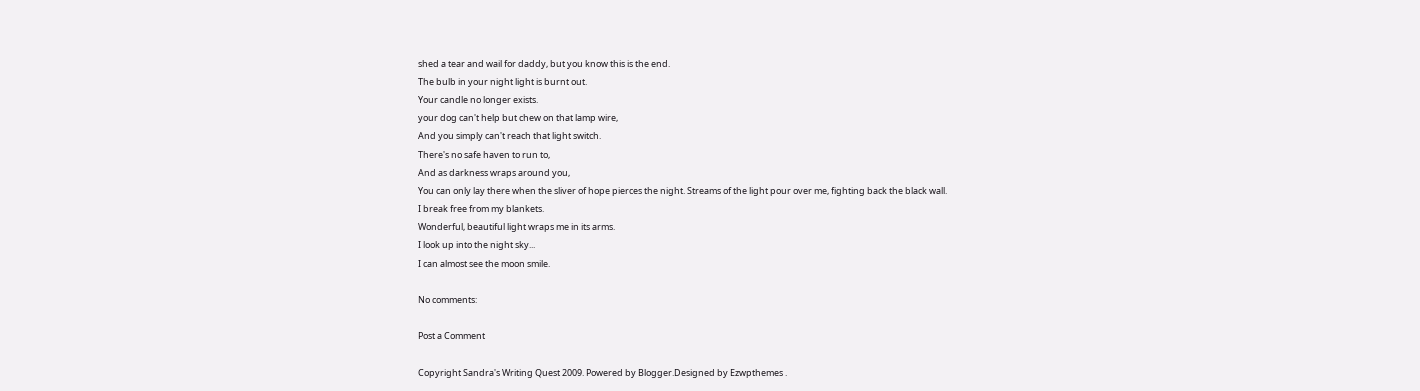shed a tear and wail for daddy, but you know this is the end.
The bulb in your night light is burnt out.
Your candle no longer exists.
your dog can't help but chew on that lamp wire,
And you simply can't reach that light switch.
There's no safe haven to run to,
And as darkness wraps around you,
You can only lay there when the sliver of hope pierces the night. Streams of the light pour over me, fighting back the black wall.
I break free from my blankets.
Wonderful, beautiful light wraps me in its arms.
I look up into the night sky...
I can almost see the moon smile.

No comments:

Post a Comment

Copyright Sandra's Writing Quest 2009. Powered by Blogger.Designed by Ezwpthemes .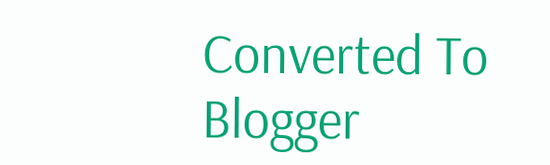Converted To Blogger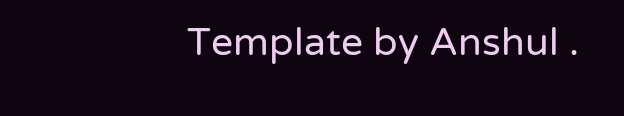Template by Anshul .